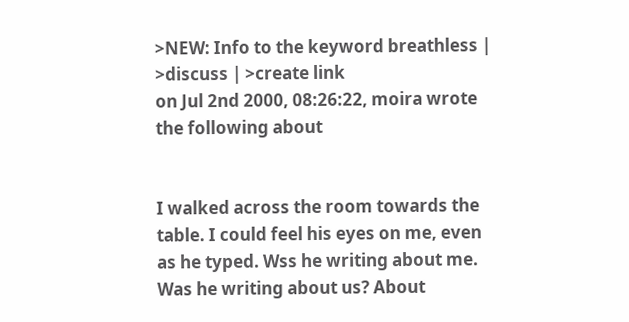>NEW: Info to the keyword breathless | >discuss | >create link
on Jul 2nd 2000, 08:26:22, moira wrote the following about


I walked across the room towards the table. I could feel his eyes on me, even as he typed. Wss he writing about me. Was he writing about us? About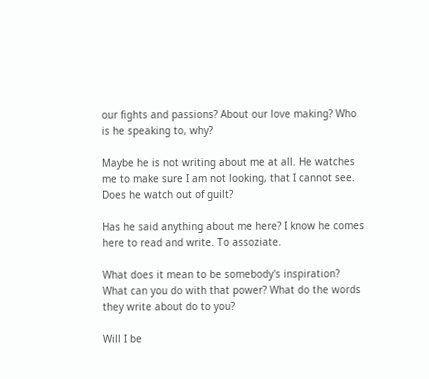our fights and passions? About our love making? Who is he speaking to, why?

Maybe he is not writing about me at all. He watches me to make sure I am not looking, that I cannot see. Does he watch out of guilt?

Has he said anything about me here? I know he comes here to read and write. To assoziate.

What does it mean to be somebody's inspiration? What can you do with that power? What do the words they write about do to you?

Will I be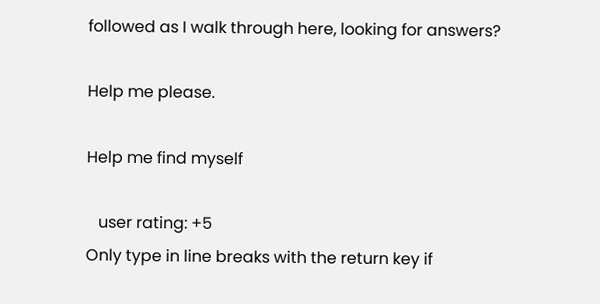followed as I walk through here, looking for answers?

Help me please.

Help me find myself

   user rating: +5
Only type in line breaks with the return key if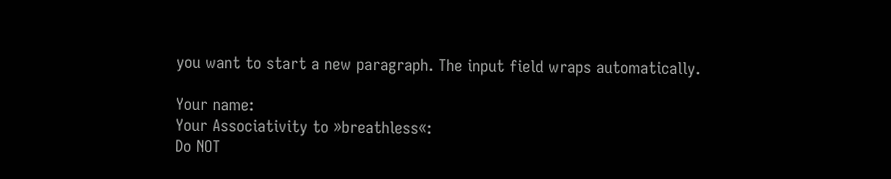you want to start a new paragraph. The input field wraps automatically.

Your name:
Your Associativity to »breathless«:
Do NOT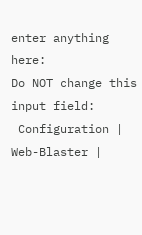enter anything here:
Do NOT change this input field:
 Configuration | Web-Blaster |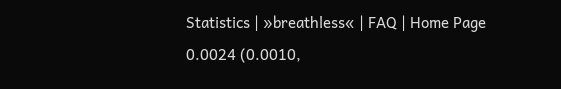Statistics | »breathless« | FAQ | Home Page
0.0024 (0.0010,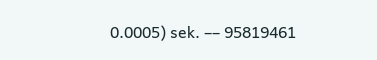0.0005) sek. –– 95819461